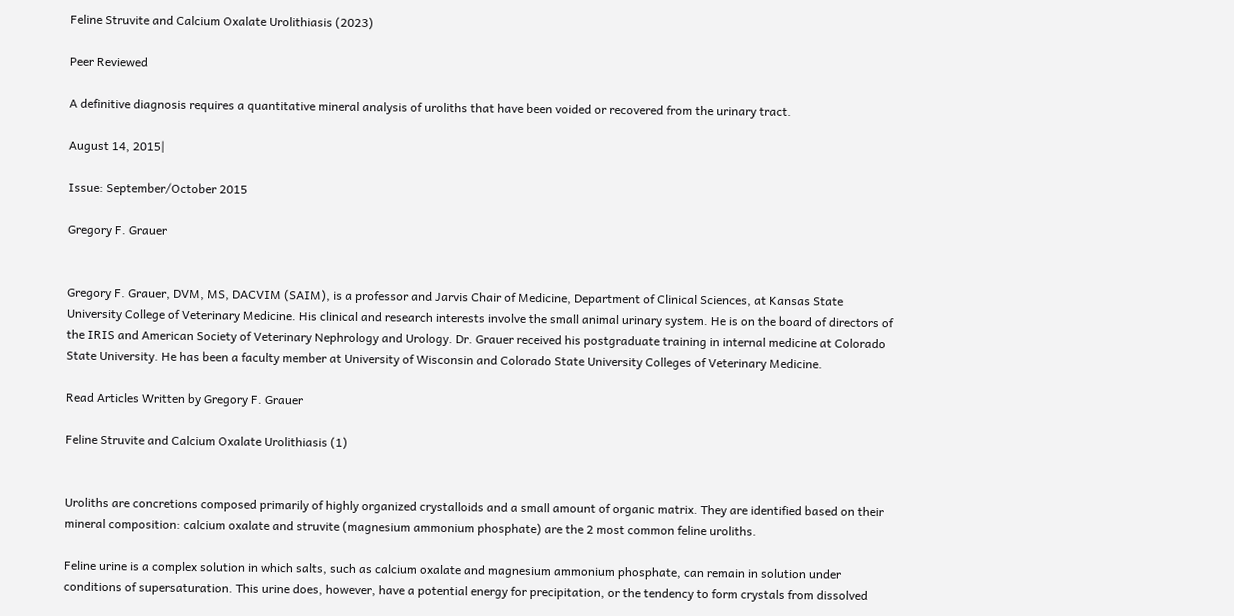Feline Struvite and Calcium Oxalate Urolithiasis (2023)

Peer Reviewed

A definitive diagnosis requires a quantitative mineral analysis of uroliths that have been voided or recovered from the urinary tract.

August 14, 2015|

Issue: September/October 2015

Gregory F. Grauer


Gregory F. Grauer, DVM, MS, DACVIM (SAIM), is a professor and Jarvis Chair of Medicine, Department of Clinical Sciences, at Kansas State University College of Veterinary Medicine. His clinical and research interests involve the small animal urinary system. He is on the board of directors of the IRIS and American Society of Veterinary Nephrology and Urology. Dr. Grauer received his postgraduate training in internal medicine at Colorado State University. He has been a faculty member at University of Wisconsin and Colorado State University Colleges of Veterinary Medicine.

Read Articles Written by Gregory F. Grauer

Feline Struvite and Calcium Oxalate Urolithiasis (1)


Uroliths are concretions composed primarily of highly organized crystalloids and a small amount of organic matrix. They are identified based on their mineral composition: calcium oxalate and struvite (magnesium ammonium phosphate) are the 2 most common feline uroliths.

Feline urine is a complex solution in which salts, such as calcium oxalate and magnesium ammonium phosphate, can remain in solution under conditions of supersaturation. This urine does, however, have a potential energy for precipitation, or the tendency to form crystals from dissolved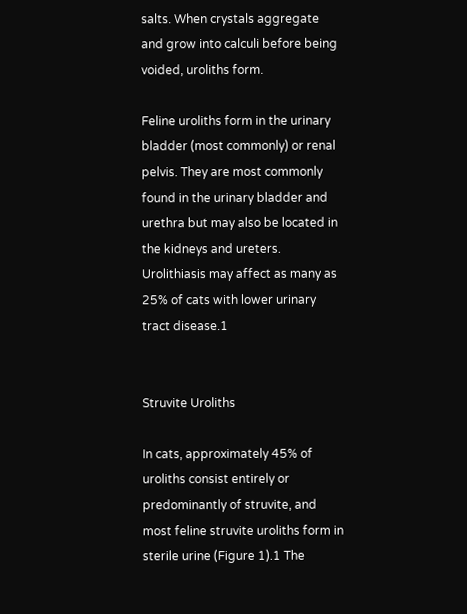salts. When crystals aggregate and grow into calculi before being voided, uroliths form.

Feline uroliths form in the urinary bladder (most commonly) or renal pelvis. They are most commonly found in the urinary bladder and urethra but may also be located in the kidneys and ureters. Urolithiasis may affect as many as 25% of cats with lower urinary tract disease.1


Struvite Uroliths

In cats, approximately 45% of uroliths consist entirely or predominantly of struvite, and most feline struvite uroliths form in sterile urine (Figure 1).1 The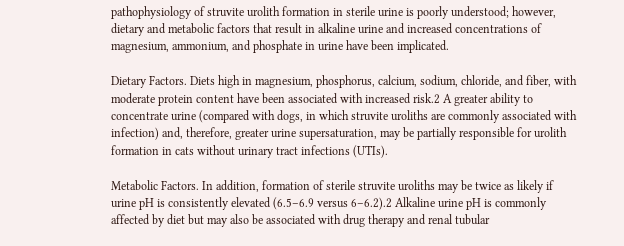pathophysiology of struvite urolith formation in sterile urine is poorly understood; however, dietary and metabolic factors that result in alkaline urine and increased concentrations of magnesium, ammonium, and phosphate in urine have been implicated.

Dietary Factors. Diets high in magnesium, phosphorus, calcium, sodium, chloride, and fiber, with moderate protein content have been associated with increased risk.2 A greater ability to concentrate urine (compared with dogs, in which struvite uroliths are commonly associated with infection) and, therefore, greater urine supersaturation, may be partially responsible for urolith formation in cats without urinary tract infections (UTIs).

Metabolic Factors. In addition, formation of sterile struvite uroliths may be twice as likely if urine pH is consistently elevated (6.5–6.9 versus 6–6.2).2 Alkaline urine pH is commonly affected by diet but may also be associated with drug therapy and renal tubular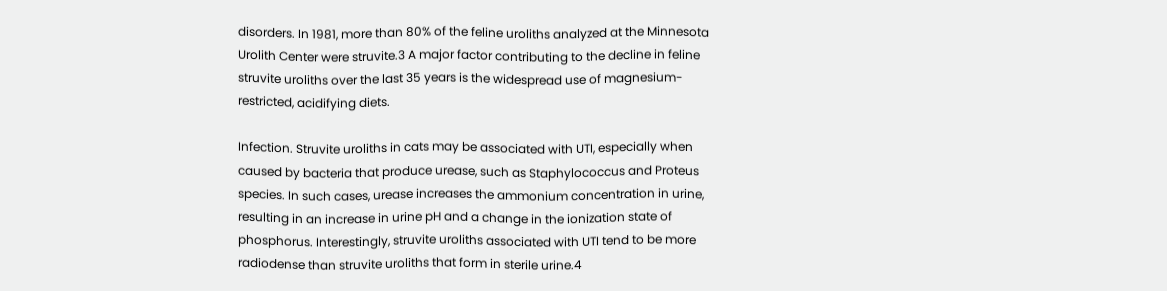disorders. In 1981, more than 80% of the feline uroliths analyzed at the Minnesota Urolith Center were struvite.3 A major factor contributing to the decline in feline struvite uroliths over the last 35 years is the widespread use of magnesium-restricted, acidifying diets.

Infection. Struvite uroliths in cats may be associated with UTI, especially when caused by bacteria that produce urease, such as Staphylococcus and Proteus species. In such cases, urease increases the ammonium concentration in urine, resulting in an increase in urine pH and a change in the ionization state of phosphorus. Interestingly, struvite uroliths associated with UTI tend to be more radiodense than struvite uroliths that form in sterile urine.4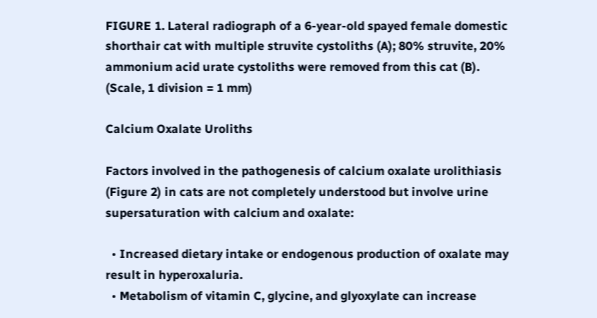FIGURE 1. Lateral radiograph of a 6-year-old spayed female domestic shorthair cat with multiple struvite cystoliths (A); 80% struvite, 20% ammonium acid urate cystoliths were removed from this cat (B). (Scale, 1 division = 1 mm)

Calcium Oxalate Uroliths

Factors involved in the pathogenesis of calcium oxalate urolithiasis (Figure 2) in cats are not completely understood but involve urine supersaturation with calcium and oxalate:

  • Increased dietary intake or endogenous production of oxalate may result in hyperoxaluria.
  • Metabolism of vitamin C, glycine, and glyoxylate can increase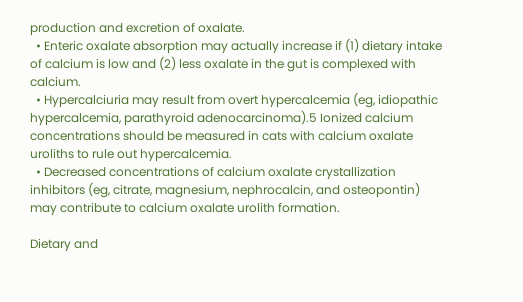production and excretion of oxalate.
  • Enteric oxalate absorption may actually increase if (1) dietary intake of calcium is low and (2) less oxalate in the gut is complexed with calcium.
  • Hypercalciuria may result from overt hypercalcemia (eg, idiopathic hypercalcemia, parathyroid adenocarcinoma).5 Ionized calcium concentrations should be measured in cats with calcium oxalate uroliths to rule out hypercalcemia.
  • Decreased concentrations of calcium oxalate crystallization inhibitors (eg, citrate, magnesium, nephrocalcin, and osteopontin) may contribute to calcium oxalate urolith formation.

Dietary and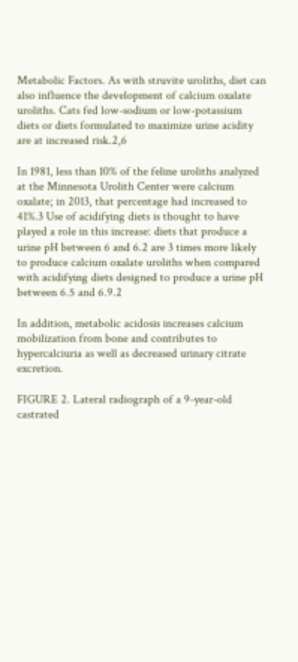Metabolic Factors. As with struvite uroliths, diet can also influence the development of calcium oxalate uroliths. Cats fed low-sodium or low-potassium diets or diets formulated to maximize urine acidity are at increased risk.2,6

In 1981, less than 10% of the feline uroliths analyzed at the Minnesota Urolith Center were calcium oxalate; in 2013, that percentage had increased to 41%.3 Use of acidifying diets is thought to have played a role in this increase: diets that produce a urine pH between 6 and 6.2 are 3 times more likely to produce calcium oxalate uroliths when compared with acidifying diets designed to produce a urine pH between 6.5 and 6.9.2

In addition, metabolic acidosis increases calcium mobilization from bone and contributes to hypercalciuria as well as decreased urinary citrate excretion.

FIGURE 2. Lateral radiograph of a 9-year-old castrated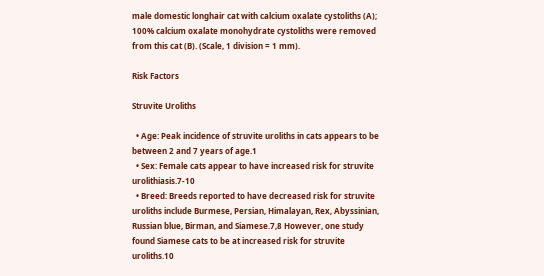male domestic longhair cat with calcium oxalate cystoliths (A); 100% calcium oxalate monohydrate cystoliths were removed from this cat (B). (Scale, 1 division = 1 mm).

Risk Factors

Struvite Uroliths

  • Age: Peak incidence of struvite uroliths in cats appears to be between 2 and 7 years of age.1
  • Sex: Female cats appear to have increased risk for struvite urolithiasis.7-10
  • Breed: Breeds reported to have decreased risk for struvite uroliths include Burmese, Persian, Himalayan, Rex, Abyssinian, Russian blue, Birman, and Siamese.7,8 However, one study found Siamese cats to be at increased risk for struvite uroliths.10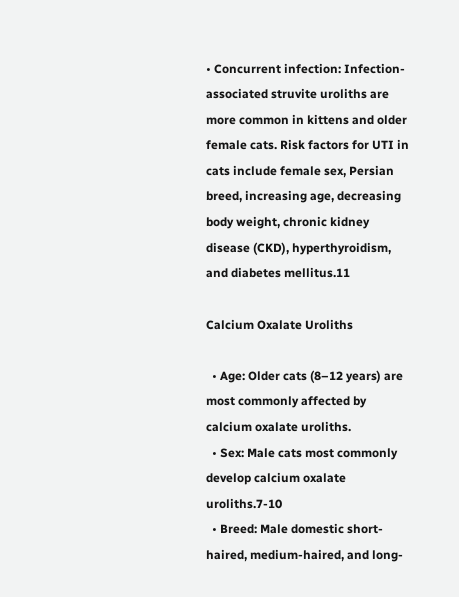• Concurrent infection: Infection-associated struvite uroliths are more common in kittens and older female cats. Risk factors for UTI in cats include female sex, Persian breed, increasing age, decreasing body weight, chronic kidney disease (CKD), hyperthyroidism, and diabetes mellitus.11

Calcium Oxalate Uroliths

  • Age: Older cats (8–12 years) are most commonly affected by calcium oxalate uroliths.
  • Sex: Male cats most commonly develop calcium oxalate uroliths.7-10
  • Breed: Male domestic short-haired, medium-haired, and long-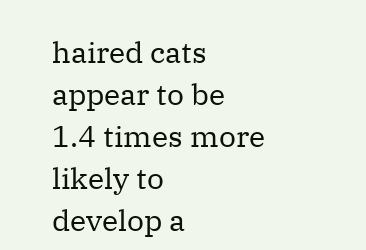haired cats appear to be 1.4 times more likely to develop a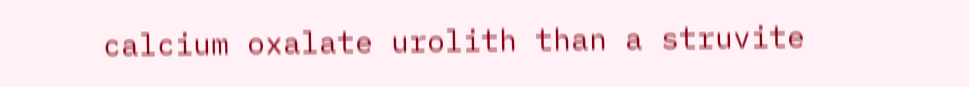calcium oxalate urolith than a struvite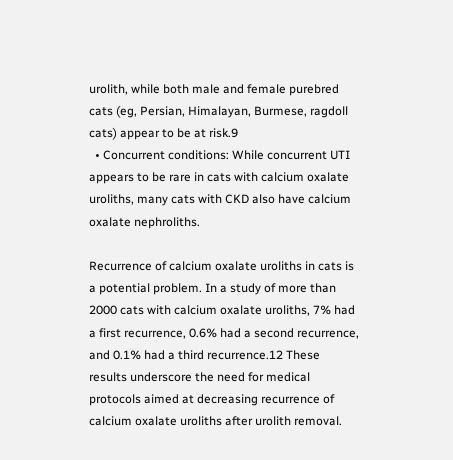urolith, while both male and female purebred cats (eg, Persian, Himalayan, Burmese, ragdoll cats) appear to be at risk.9
  • Concurrent conditions: While concurrent UTI appears to be rare in cats with calcium oxalate uroliths, many cats with CKD also have calcium oxalate nephroliths.

Recurrence of calcium oxalate uroliths in cats is a potential problem. In a study of more than 2000 cats with calcium oxalate uroliths, 7% had a first recurrence, 0.6% had a second recurrence, and 0.1% had a third recurrence.12 These results underscore the need for medical protocols aimed at decreasing recurrence of calcium oxalate uroliths after urolith removal.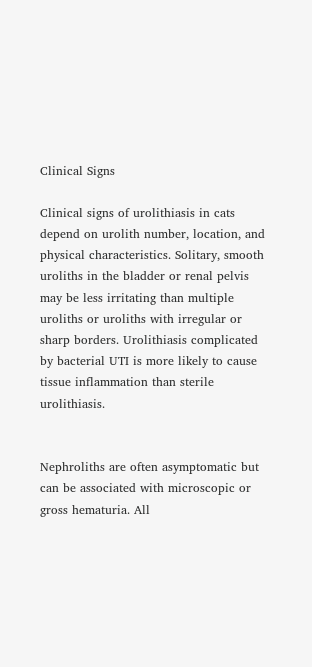Clinical Signs

Clinical signs of urolithiasis in cats depend on urolith number, location, and physical characteristics. Solitary, smooth uroliths in the bladder or renal pelvis may be less irritating than multiple uroliths or uroliths with irregular or sharp borders. Urolithiasis complicated by bacterial UTI is more likely to cause tissue inflammation than sterile urolithiasis.


Nephroliths are often asymptomatic but can be associated with microscopic or gross hematuria. All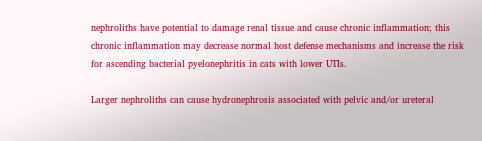nephroliths have potential to damage renal tissue and cause chronic inflammation; this chronic inflammation may decrease normal host defense mechanisms and increase the risk for ascending bacterial pyelonephritis in cats with lower UTIs.

Larger nephroliths can cause hydronephrosis associated with pelvic and/or ureteral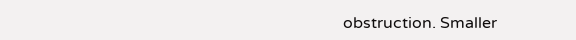obstruction. Smaller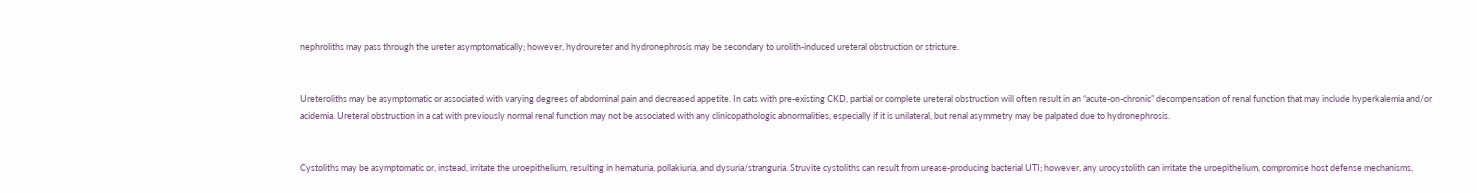nephroliths may pass through the ureter asymptomatically; however, hydroureter and hydronephrosis may be secondary to urolith-induced ureteral obstruction or stricture.


Ureteroliths may be asymptomatic or associated with varying degrees of abdominal pain and decreased appetite. In cats with pre-existing CKD, partial or complete ureteral obstruction will often result in an “acute-on-chronic” decompensation of renal function that may include hyperkalemia and/or acidemia. Ureteral obstruction in a cat with previously normal renal function may not be associated with any clinicopathologic abnormalities, especially if it is unilateral, but renal asymmetry may be palpated due to hydronephrosis.


Cystoliths may be asymptomatic or, instead, irritate the uroepithelium, resulting in hematuria, pollakiuria, and dysuria/stranguria. Struvite cystoliths can result from urease-producing bacterial UTI; however, any urocystolith can irritate the uroepithelium, compromise host defense mechanisms,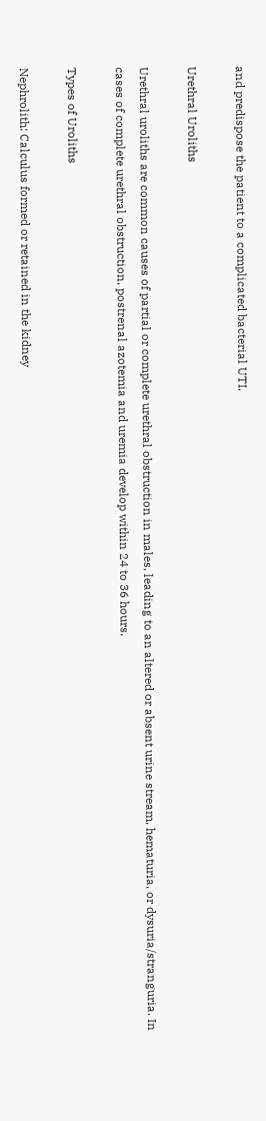and predispose the patient to a complicated bacterial UTI.

Urethral Uroliths

Urethral uroliths are common causes of partial or complete urethral obstruction in males, leading to an altered or absent urine stream, hematuria, or dysuria/stranguria. In cases of complete urethral obstruction, postrenal azotemia and uremia develop within 24 to 36 hours.

Types of Uroliths

Nephrolith: Calculus formed or retained in the kidney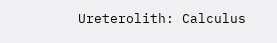Ureterolith: Calculus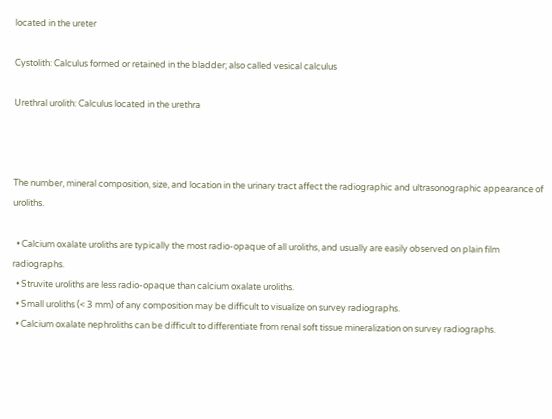located in the ureter

Cystolith: Calculus formed or retained in the bladder; also called vesical calculus

Urethral urolith: Calculus located in the urethra



The number, mineral composition, size, and location in the urinary tract affect the radiographic and ultrasonographic appearance of uroliths.

  • Calcium oxalate uroliths are typically the most radio-opaque of all uroliths, and usually are easily observed on plain film radiographs.
  • Struvite uroliths are less radio-opaque than calcium oxalate uroliths.
  • Small uroliths (< 3 mm) of any composition may be difficult to visualize on survey radiographs.
  • Calcium oxalate nephroliths can be difficult to differentiate from renal soft tissue mineralization on survey radiographs.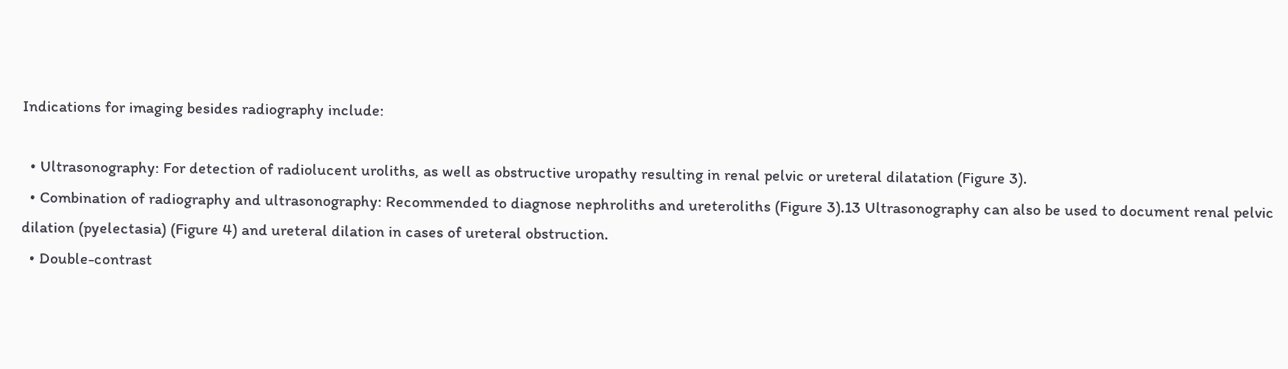Indications for imaging besides radiography include:

  • Ultrasonography: For detection of radiolucent uroliths, as well as obstructive uropathy resulting in renal pelvic or ureteral dilatation (Figure 3).
  • Combination of radiography and ultrasonography: Recommended to diagnose nephroliths and ureteroliths (Figure 3).13 Ultrasonography can also be used to document renal pelvic dilation (pyelectasia) (Figure 4) and ureteral dilation in cases of ureteral obstruction.
  • Double-contrast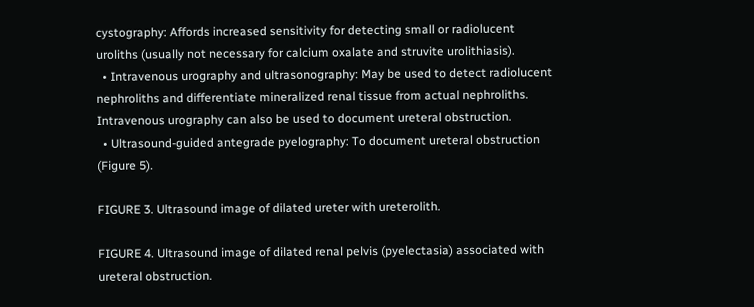cystography: Affords increased sensitivity for detecting small or radiolucent uroliths (usually not necessary for calcium oxalate and struvite urolithiasis).
  • Intravenous urography and ultrasonography: May be used to detect radiolucent nephroliths and differentiate mineralized renal tissue from actual nephroliths. Intravenous urography can also be used to document ureteral obstruction.
  • Ultrasound-guided antegrade pyelography: To document ureteral obstruction (Figure 5).

FIGURE 3. Ultrasound image of dilated ureter with ureterolith.

FIGURE 4. Ultrasound image of dilated renal pelvis (pyelectasia) associated with ureteral obstruction.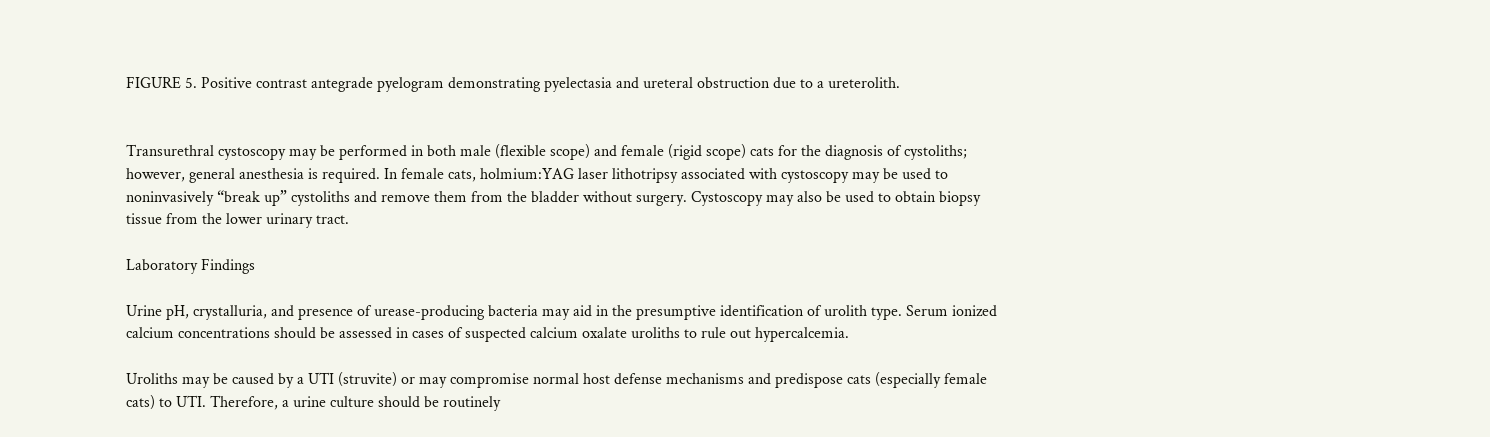FIGURE 5. Positive contrast antegrade pyelogram demonstrating pyelectasia and ureteral obstruction due to a ureterolith.


Transurethral cystoscopy may be performed in both male (flexible scope) and female (rigid scope) cats for the diagnosis of cystoliths; however, general anesthesia is required. In female cats, holmium:YAG laser lithotripsy associated with cystoscopy may be used to noninvasively “break up” cystoliths and remove them from the bladder without surgery. Cystoscopy may also be used to obtain biopsy tissue from the lower urinary tract.

Laboratory Findings

Urine pH, crystalluria, and presence of urease-producing bacteria may aid in the presumptive identification of urolith type. Serum ionized calcium concentrations should be assessed in cases of suspected calcium oxalate uroliths to rule out hypercalcemia.

Uroliths may be caused by a UTI (struvite) or may compromise normal host defense mechanisms and predispose cats (especially female cats) to UTI. Therefore, a urine culture should be routinely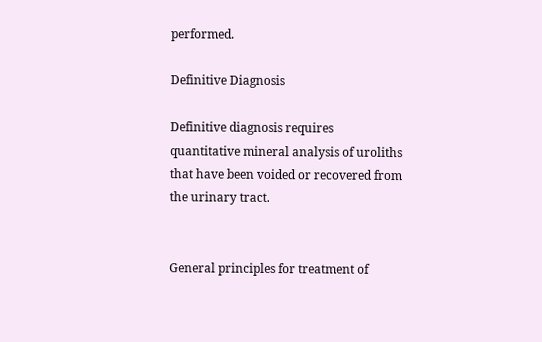performed.

Definitive Diagnosis

Definitive diagnosis requires quantitative mineral analysis of uroliths that have been voided or recovered from the urinary tract.


General principles for treatment of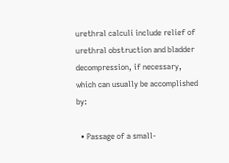urethral calculi include relief of urethral obstruction and bladder decompression, if necessary, which can usually be accomplished by:

  • Passage of a small-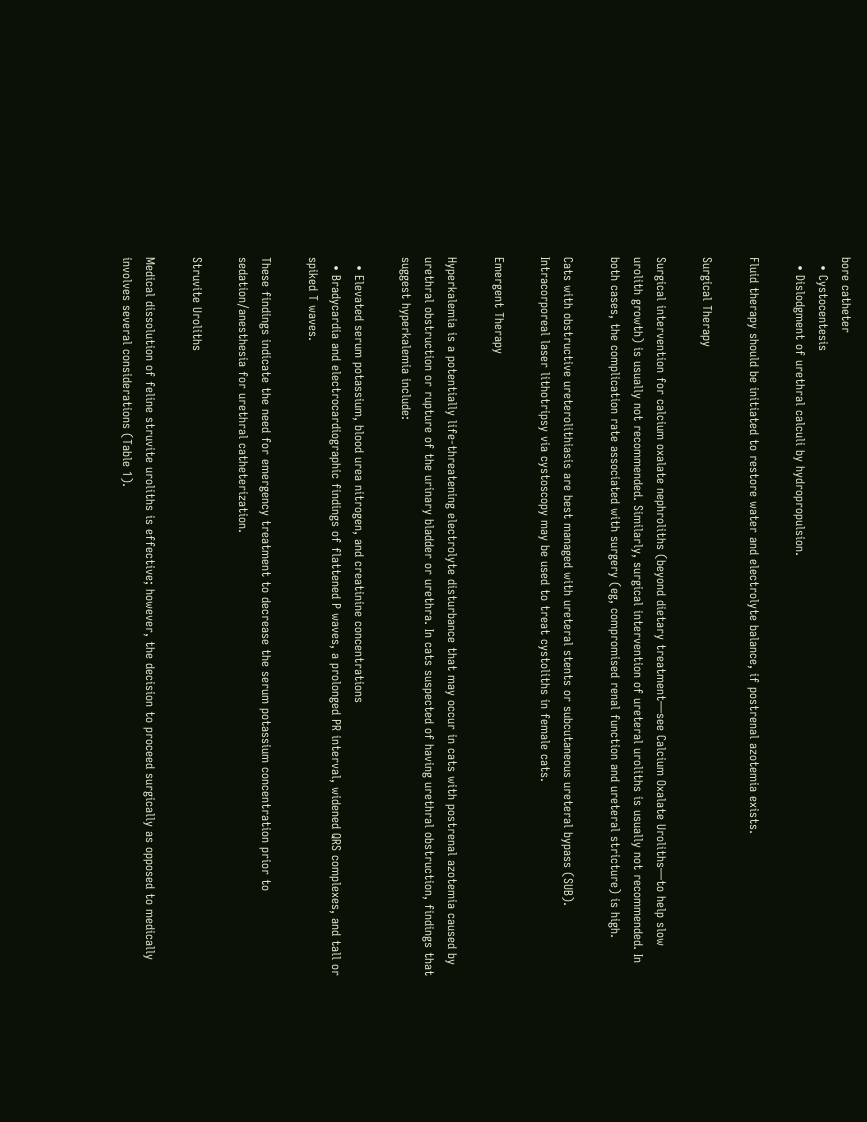bore catheter
  • Cystocentesis
  • Dislodgment of urethral calculi by hydropropulsion.

Fluid therapy should be initiated to restore water and electrolyte balance, if postrenal azotemia exists.

Surgical Therapy

Surgical intervention for calcium oxalate nephroliths (beyond dietary treatment—see Calcium Oxalate Uroliths—to help slow urolith growth) is usually not recommended. Similarly, surgical intervention of ureteral uroliths is usually not recommended. In both cases, the complication rate associated with surgery (eg, compromised renal function and ureteral stricture) is high.

Cats with obstructive ureterolithiasis are best managed with ureteral stents or subcutaneous ureteral bypass (SUB). Intracorporeal laser lithotripsy via cystoscopy may be used to treat cystoliths in female cats.

Emergent Therapy

Hyperkalemia is a potentially life-threatening electrolyte disturbance that may occur in cats with postrenal azotemia caused by urethral obstruction or rupture of the urinary bladder or urethra. In cats suspected of having urethral obstruction, findings that suggest hyperkalemia include:

  • Elevated serum potassium, blood urea nitrogen, and creatinine concentrations
  • Bradycardia and electrocardiographic findings of flattened P waves, a prolonged PR interval, widened QRS complexes, and tall or spiked T waves.

These findings indicate the need for emergency treatment to decrease the serum potassium concentration prior to sedation/anesthesia for urethral catheterization.

Struvite Uroliths

Medical dissolution of feline struvite uroliths is effective; however, the decision to proceed surgically as opposed to medically involves several considerations (Table 1).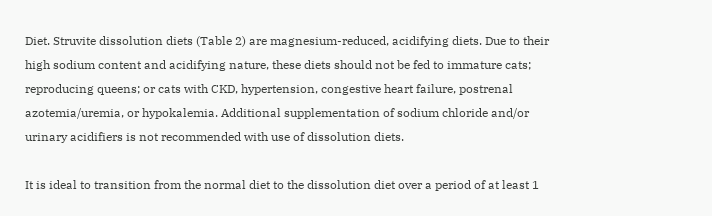Diet. Struvite dissolution diets (Table 2) are magnesium-reduced, acidifying diets. Due to their high sodium content and acidifying nature, these diets should not be fed to immature cats; reproducing queens; or cats with CKD, hypertension, congestive heart failure, postrenal azotemia/uremia, or hypokalemia. Additional supplementation of sodium chloride and/or urinary acidifiers is not recommended with use of dissolution diets.

It is ideal to transition from the normal diet to the dissolution diet over a period of at least 1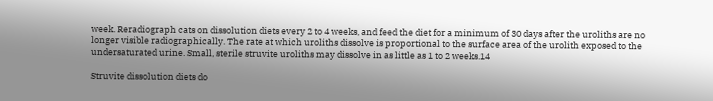week. Reradiograph cats on dissolution diets every 2 to 4 weeks, and feed the diet for a minimum of 30 days after the uroliths are no longer visible radiographically. The rate at which uroliths dissolve is proportional to the surface area of the urolith exposed to the undersaturated urine. Small, sterile struvite uroliths may dissolve in as little as 1 to 2 weeks.14

Struvite dissolution diets do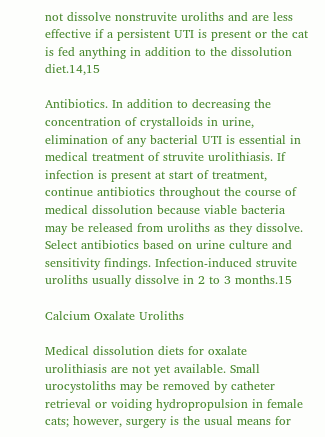not dissolve nonstruvite uroliths and are less effective if a persistent UTI is present or the cat is fed anything in addition to the dissolution diet.14,15

Antibiotics. In addition to decreasing the concentration of crystalloids in urine, elimination of any bacterial UTI is essential in medical treatment of struvite urolithiasis. If infection is present at start of treatment, continue antibiotics throughout the course of medical dissolution because viable bacteria may be released from uroliths as they dissolve. Select antibiotics based on urine culture and sensitivity findings. Infection-induced struvite uroliths usually dissolve in 2 to 3 months.15

Calcium Oxalate Uroliths

Medical dissolution diets for oxalate urolithiasis are not yet available. Small urocystoliths may be removed by catheter retrieval or voiding hydropropulsion in female cats; however, surgery is the usual means for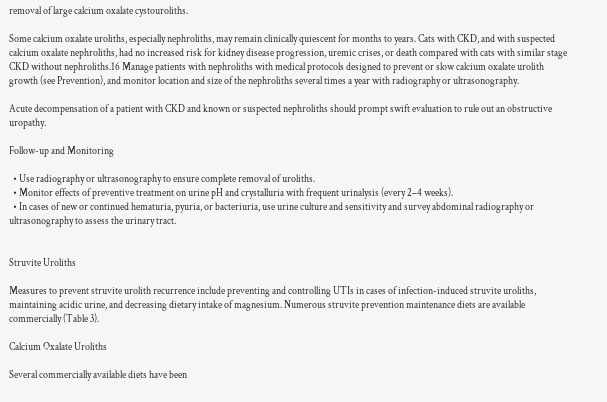removal of large calcium oxalate cystouroliths.

Some calcium oxalate uroliths, especially nephroliths, may remain clinically quiescent for months to years. Cats with CKD, and with suspected calcium oxalate nephroliths, had no increased risk for kidney disease progression, uremic crises, or death compared with cats with similar stage CKD without nephroliths.16 Manage patients with nephroliths with medical protocols designed to prevent or slow calcium oxalate urolith growth (see Prevention), and monitor location and size of the nephroliths several times a year with radiography or ultrasonography.

Acute decompensation of a patient with CKD and known or suspected nephroliths should prompt swift evaluation to rule out an obstructive uropathy.

Follow-up and Monitoring

  • Use radiography or ultrasonography to ensure complete removal of uroliths.
  • Monitor effects of preventive treatment on urine pH and crystalluria with frequent urinalysis (every 2–4 weeks).
  • In cases of new or continued hematuria, pyuria, or bacteriuria, use urine culture and sensitivity and survey abdominal radiography or ultrasonography to assess the urinary tract.


Struvite Uroliths

Measures to prevent struvite urolith recurrence include preventing and controlling UTIs in cases of infection-induced struvite uroliths, maintaining acidic urine, and decreasing dietary intake of magnesium. Numerous struvite prevention maintenance diets are available commercially (Table 3).

Calcium Oxalate Uroliths

Several commercially available diets have been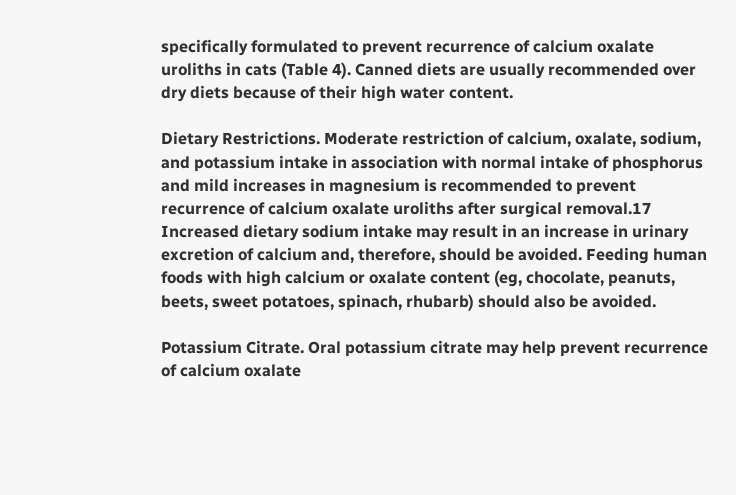specifically formulated to prevent recurrence of calcium oxalate uroliths in cats (Table 4). Canned diets are usually recommended over dry diets because of their high water content.

Dietary Restrictions. Moderate restriction of calcium, oxalate, sodium, and potassium intake in association with normal intake of phosphorus and mild increases in magnesium is recommended to prevent recurrence of calcium oxalate uroliths after surgical removal.17 Increased dietary sodium intake may result in an increase in urinary excretion of calcium and, therefore, should be avoided. Feeding human foods with high calcium or oxalate content (eg, chocolate, peanuts, beets, sweet potatoes, spinach, rhubarb) should also be avoided.

Potassium Citrate. Oral potassium citrate may help prevent recurrence of calcium oxalate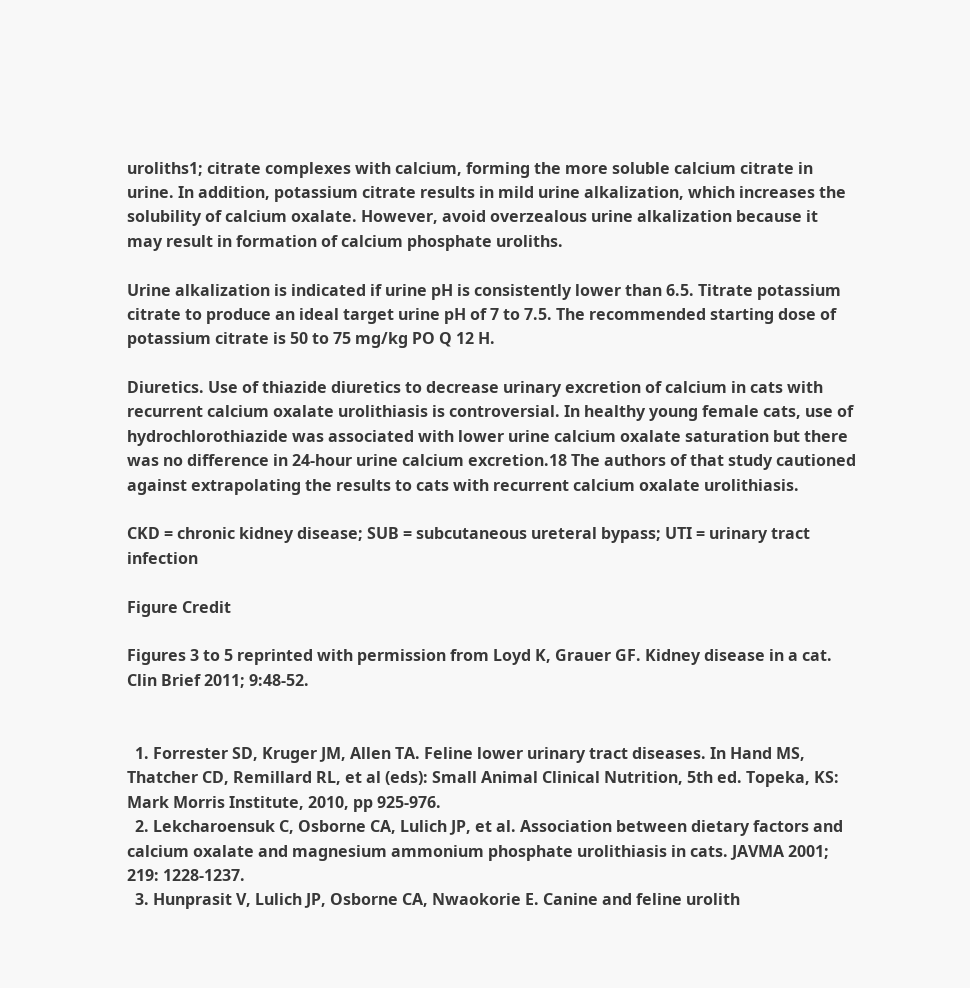uroliths1; citrate complexes with calcium, forming the more soluble calcium citrate in urine. In addition, potassium citrate results in mild urine alkalization, which increases the solubility of calcium oxalate. However, avoid overzealous urine alkalization because it may result in formation of calcium phosphate uroliths.

Urine alkalization is indicated if urine pH is consistently lower than 6.5. Titrate potassium citrate to produce an ideal target urine pH of 7 to 7.5. The recommended starting dose of potassium citrate is 50 to 75 mg/kg PO Q 12 H.

Diuretics. Use of thiazide diuretics to decrease urinary excretion of calcium in cats with recurrent calcium oxalate urolithiasis is controversial. In healthy young female cats, use of hydrochlorothiazide was associated with lower urine calcium oxalate saturation but there was no difference in 24-hour urine calcium excretion.18 The authors of that study cautioned against extrapolating the results to cats with recurrent calcium oxalate urolithiasis.

CKD = chronic kidney disease; SUB = subcutaneous ureteral bypass; UTI = urinary tract infection

Figure Credit

Figures 3 to 5 reprinted with permission from Loyd K, Grauer GF. Kidney disease in a cat. Clin Brief 2011; 9:48-52.


  1. Forrester SD, Kruger JM, Allen TA. Feline lower urinary tract diseases. In Hand MS, Thatcher CD, Remillard RL, et al (eds): Small Animal Clinical Nutrition, 5th ed. Topeka, KS: Mark Morris Institute, 2010, pp 925-976.
  2. Lekcharoensuk C, Osborne CA, Lulich JP, et al. Association between dietary factors and calcium oxalate and magnesium ammonium phosphate urolithiasis in cats. JAVMA 2001; 219: 1228-1237.
  3. Hunprasit V, Lulich JP, Osborne CA, Nwaokorie E. Canine and feline urolith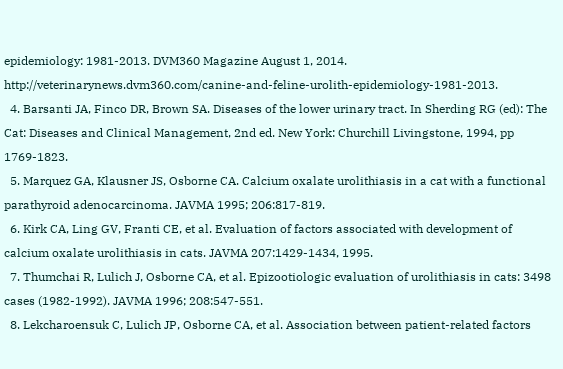epidemiology: 1981-2013. DVM360 Magazine August 1, 2014. http://veterinarynews.dvm360.com/canine-and-feline-urolith-epidemiology-1981-2013.
  4. Barsanti JA, Finco DR, Brown SA. Diseases of the lower urinary tract. In Sherding RG (ed): The Cat: Diseases and Clinical Management, 2nd ed. New York: Churchill Livingstone, 1994, pp 1769-1823.
  5. Marquez GA, Klausner JS, Osborne CA. Calcium oxalate urolithiasis in a cat with a functional parathyroid adenocarcinoma. JAVMA 1995; 206:817-819.
  6. Kirk CA, Ling GV, Franti CE, et al. Evaluation of factors associated with development of calcium oxalate urolithiasis in cats. JAVMA 207:1429-1434, 1995.
  7. Thumchai R, Lulich J, Osborne CA, et al. Epizootiologic evaluation of urolithiasis in cats: 3498 cases (1982-1992). JAVMA 1996; 208:547-551.
  8. Lekcharoensuk C, Lulich JP, Osborne CA, et al. Association between patient-related factors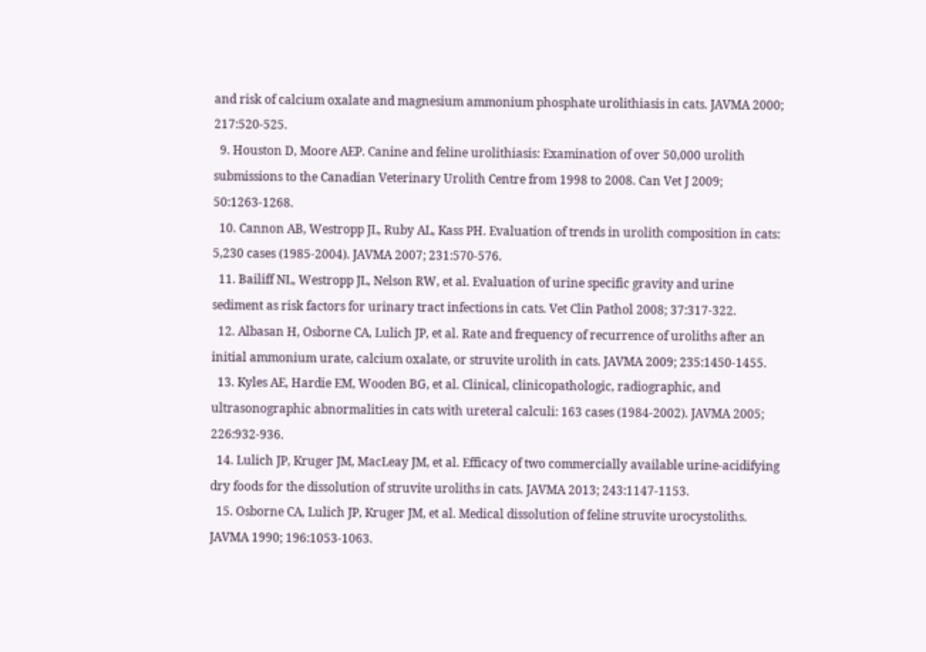and risk of calcium oxalate and magnesium ammonium phosphate urolithiasis in cats. JAVMA 2000; 217:520-525.
  9. Houston D, Moore AEP. Canine and feline urolithiasis: Examination of over 50,000 urolith submissions to the Canadian Veterinary Urolith Centre from 1998 to 2008. Can Vet J 2009; 50:1263-1268.
  10. Cannon AB, Westropp JL, Ruby AL, Kass PH. Evaluation of trends in urolith composition in cats: 5,230 cases (1985-2004). JAVMA 2007; 231:570-576.
  11. Bailiff NL, Westropp JL, Nelson RW, et al. Evaluation of urine specific gravity and urine sediment as risk factors for urinary tract infections in cats. Vet Clin Pathol 2008; 37:317-322.
  12. Albasan H, Osborne CA, Lulich JP, et al. Rate and frequency of recurrence of uroliths after an initial ammonium urate, calcium oxalate, or struvite urolith in cats. JAVMA 2009; 235:1450-1455.
  13. Kyles AE, Hardie EM, Wooden BG, et al. Clinical, clinicopathologic, radiographic, and ultrasonographic abnormalities in cats with ureteral calculi: 163 cases (1984-2002). JAVMA 2005; 226:932-936.
  14. Lulich JP, Kruger JM, MacLeay JM, et al. Efficacy of two commercially available urine-acidifying dry foods for the dissolution of struvite uroliths in cats. JAVMA 2013; 243:1147-1153.
  15. Osborne CA, Lulich JP, Kruger JM, et al. Medical dissolution of feline struvite urocystoliths. JAVMA 1990; 196:1053-1063.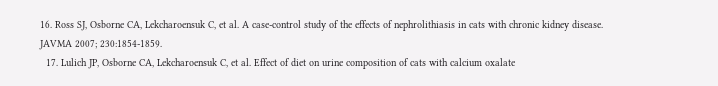16. Ross SJ, Osborne CA, Lekcharoensuk C, et al. A case-control study of the effects of nephrolithiasis in cats with chronic kidney disease. JAVMA 2007; 230:1854-1859.
  17. Lulich JP, Osborne CA, Lekcharoensuk C, et al. Effect of diet on urine composition of cats with calcium oxalate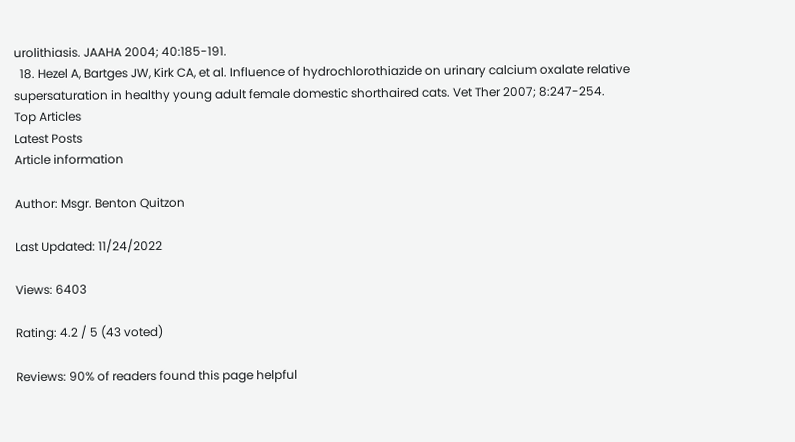urolithiasis. JAAHA 2004; 40:185-191.
  18. Hezel A, Bartges JW, Kirk CA, et al. Influence of hydrochlorothiazide on urinary calcium oxalate relative supersaturation in healthy young adult female domestic shorthaired cats. Vet Ther 2007; 8:247-254.
Top Articles
Latest Posts
Article information

Author: Msgr. Benton Quitzon

Last Updated: 11/24/2022

Views: 6403

Rating: 4.2 / 5 (43 voted)

Reviews: 90% of readers found this page helpful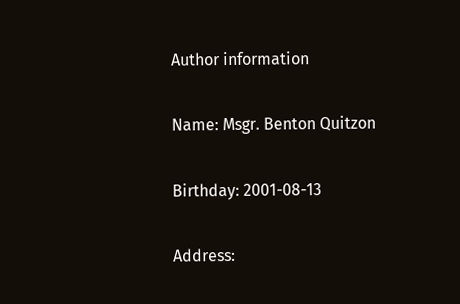Author information

Name: Msgr. Benton Quitzon

Birthday: 2001-08-13

Address: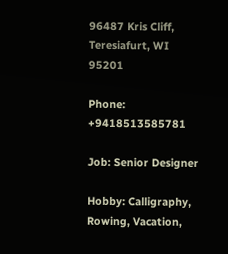96487 Kris Cliff, Teresiafurt, WI 95201

Phone: +9418513585781

Job: Senior Designer

Hobby: Calligraphy, Rowing, Vacation,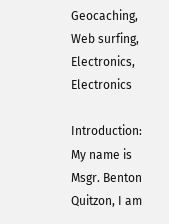Geocaching, Web surfing, Electronics, Electronics

Introduction: My name is Msgr. Benton Quitzon, I am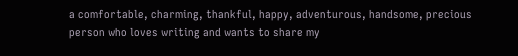a comfortable, charming, thankful, happy, adventurous, handsome, precious person who loves writing and wants to share my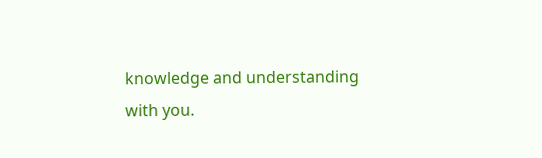knowledge and understanding with you.